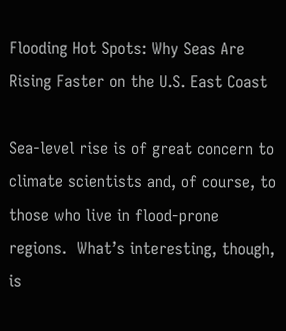Flooding Hot Spots: Why Seas Are Rising Faster on the U.S. East Coast

Sea-level rise is of great concern to climate scientists and, of course, to those who live in flood-prone regions.  What’s interesting, though, is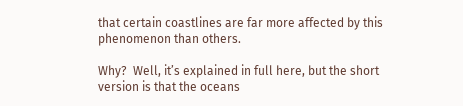that certain coastlines are far more affected by this phenomenon than others.

Why?  Well, it’s explained in full here, but the short version is that the oceans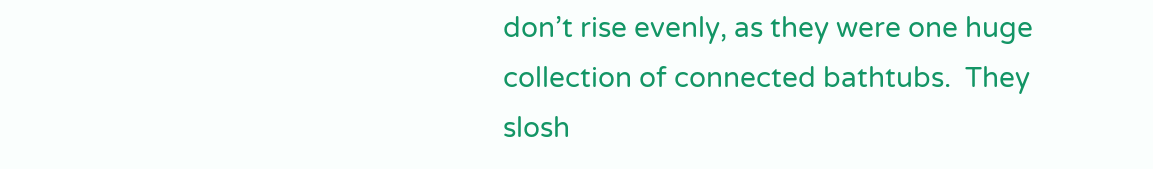don’t rise evenly, as they were one huge collection of connected bathtubs.  They slosh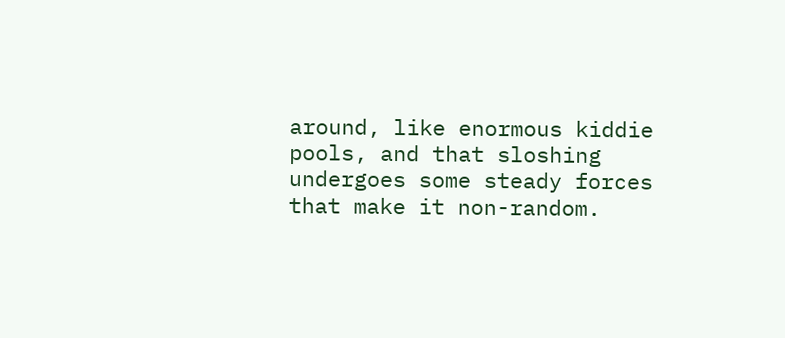around, like enormous kiddie pools, and that sloshing undergoes some steady forces that make it non-random.